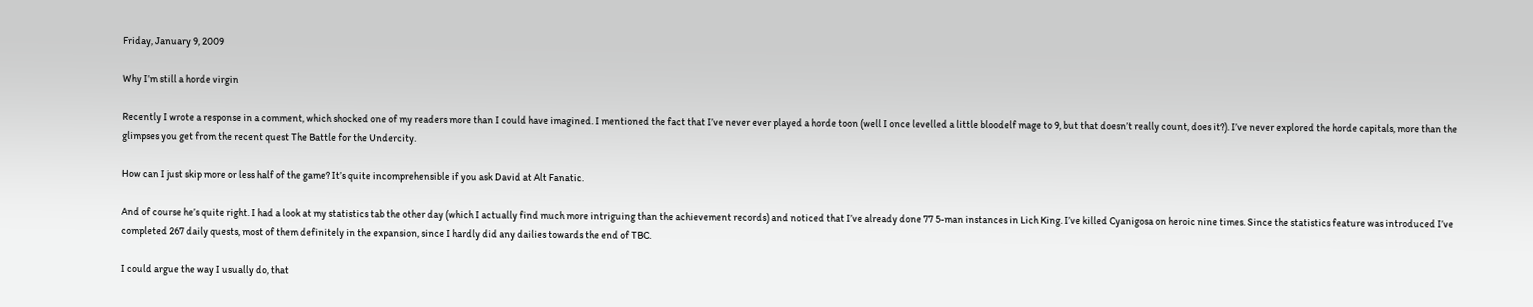Friday, January 9, 2009

Why I’m still a horde virgin

Recently I wrote a response in a comment, which shocked one of my readers more than I could have imagined. I mentioned the fact that I’ve never ever played a horde toon (well I once levelled a little bloodelf mage to 9, but that doesn’t really count, does it?). I’ve never explored the horde capitals, more than the glimpses you get from the recent quest The Battle for the Undercity.

How can I just skip more or less half of the game? It’s quite incomprehensible if you ask David at Alt Fanatic.

And of course he’s quite right. I had a look at my statistics tab the other day (which I actually find much more intriguing than the achievement records) and noticed that I’ve already done 77 5-man instances in Lich King. I’ve killed Cyanigosa on heroic nine times. Since the statistics feature was introduced I’ve completed 267 daily quests, most of them definitely in the expansion, since I hardly did any dailies towards the end of TBC.

I could argue the way I usually do, that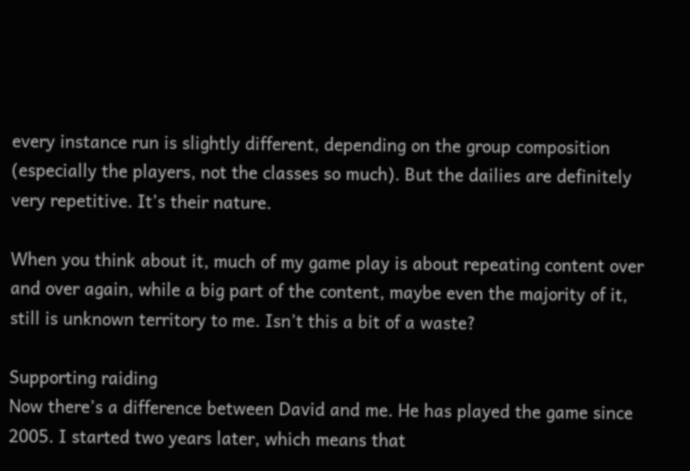every instance run is slightly different, depending on the group composition (especially the players, not the classes so much). But the dailies are definitely very repetitive. It’s their nature.

When you think about it, much of my game play is about repeating content over and over again, while a big part of the content, maybe even the majority of it, still is unknown territory to me. Isn’t this a bit of a waste?

Supporting raiding
Now there’s a difference between David and me. He has played the game since 2005. I started two years later, which means that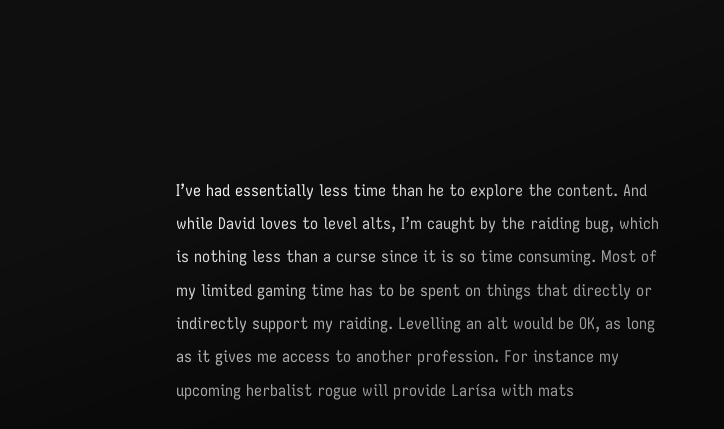I’ve had essentially less time than he to explore the content. And while David loves to level alts, I’m caught by the raiding bug, which is nothing less than a curse since it is so time consuming. Most of my limited gaming time has to be spent on things that directly or indirectly support my raiding. Levelling an alt would be OK, as long as it gives me access to another profession. For instance my upcoming herbalist rogue will provide Larísa with mats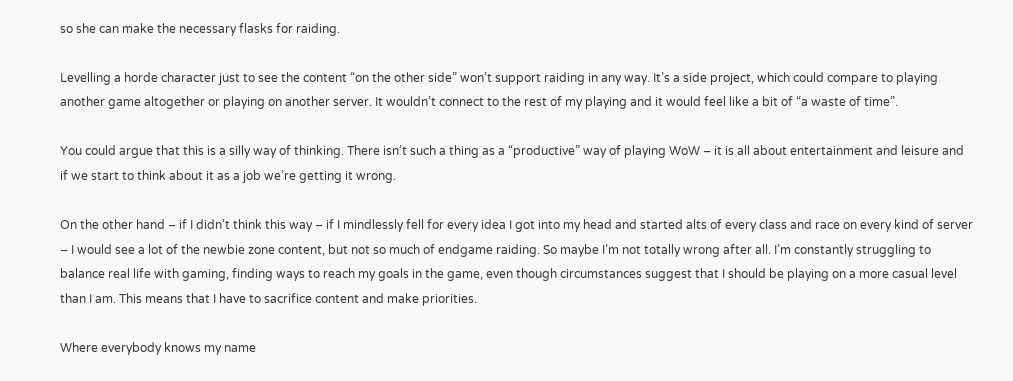so she can make the necessary flasks for raiding.

Levelling a horde character just to see the content “on the other side” won’t support raiding in any way. It’s a side project, which could compare to playing another game altogether or playing on another server. It wouldn’t connect to the rest of my playing and it would feel like a bit of “a waste of time”.

You could argue that this is a silly way of thinking. There isn’t such a thing as a “productive” way of playing WoW – it is all about entertainment and leisure and if we start to think about it as a job we’re getting it wrong.

On the other hand – if I didn’t think this way – if I mindlessly fell for every idea I got into my head and started alts of every class and race on every kind of server – I would see a lot of the newbie zone content, but not so much of endgame raiding. So maybe I’m not totally wrong after all. I’m constantly struggling to balance real life with gaming, finding ways to reach my goals in the game, even though circumstances suggest that I should be playing on a more casual level than I am. This means that I have to sacrifice content and make priorities.

Where everybody knows my name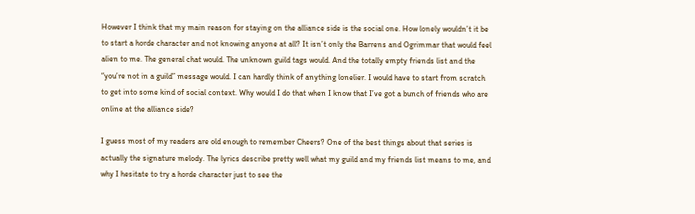However I think that my main reason for staying on the alliance side is the social one. How lonely wouldn’t it be to start a horde character and not knowing anyone at all? It isn’t only the Barrens and Ogrimmar that would feel alien to me. The general chat would. The unknown guild tags would. And the totally empty friends list and the “you’re not in a guild” message would. I can hardly think of anything lonelier. I would have to start from scratch to get into some kind of social context. Why would I do that when I know that I’ve got a bunch of friends who are online at the alliance side?

I guess most of my readers are old enough to remember Cheers? One of the best things about that series is actually the signature melody. The lyrics describe pretty well what my guild and my friends list means to me, and why I hesitate to try a horde character just to see the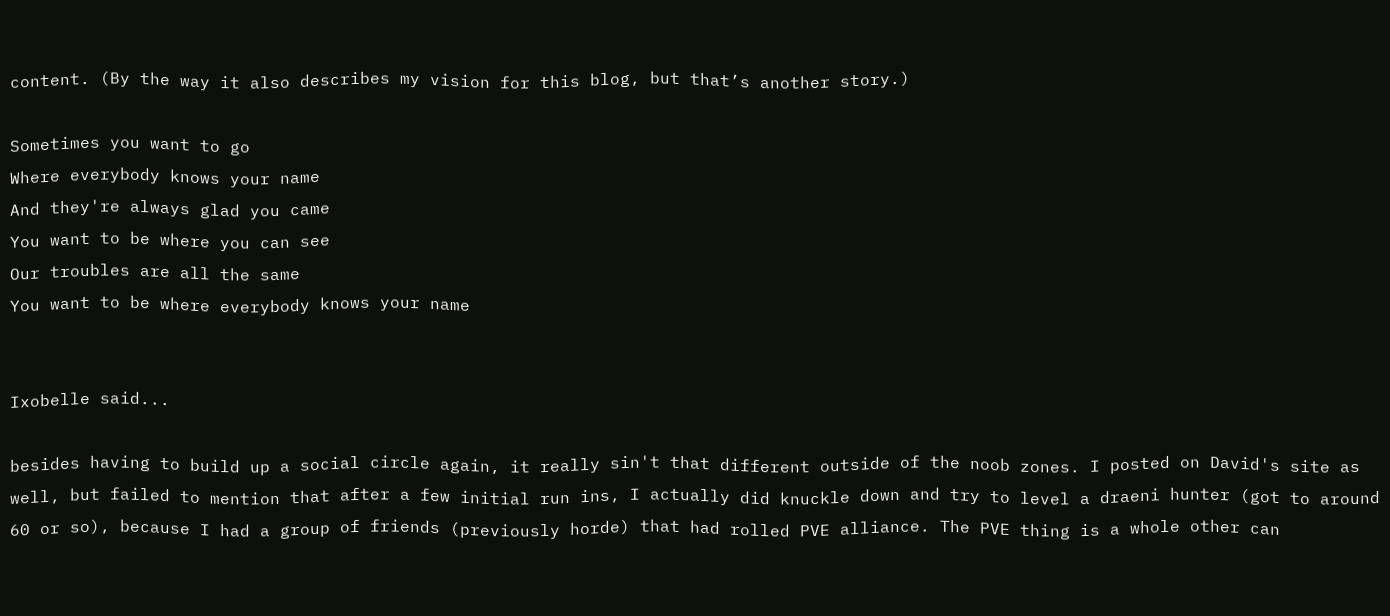content. (By the way it also describes my vision for this blog, but that’s another story.)

Sometimes you want to go
Where everybody knows your name
And they're always glad you came
You want to be where you can see
Our troubles are all the same
You want to be where everybody knows your name


Ixobelle said...

besides having to build up a social circle again, it really sin't that different outside of the noob zones. I posted on David's site as well, but failed to mention that after a few initial run ins, I actually did knuckle down and try to level a draeni hunter (got to around 60 or so), because I had a group of friends (previously horde) that had rolled PVE alliance. The PVE thing is a whole other can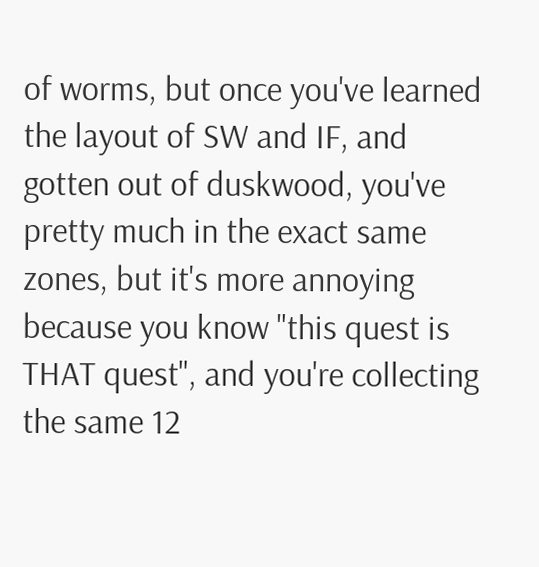of worms, but once you've learned the layout of SW and IF, and gotten out of duskwood, you've pretty much in the exact same zones, but it's more annoying because you know "this quest is THAT quest", and you're collecting the same 12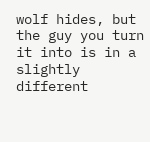wolf hides, but the guy you turn it into is in a slightly different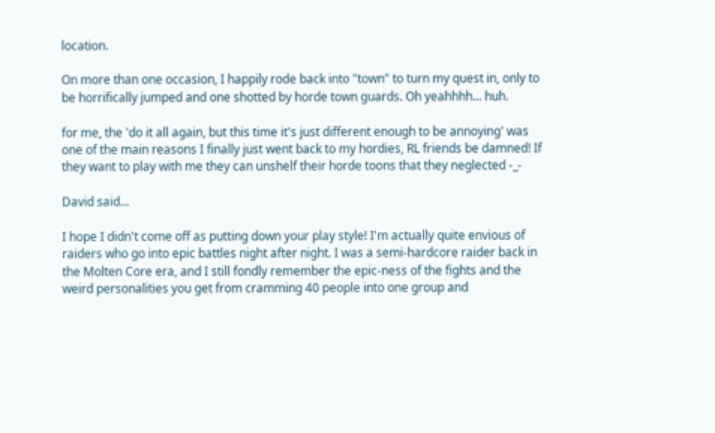location.

On more than one occasion, I happily rode back into "town" to turn my quest in, only to be horrifically jumped and one shotted by horde town guards. Oh yeahhhh... huh.

for me, the 'do it all again, but this time it's just different enough to be annoying' was one of the main reasons I finally just went back to my hordies, RL friends be damned! If they want to play with me they can unshelf their horde toons that they neglected -_-

David said...

I hope I didn't come off as putting down your play style! I'm actually quite envious of raiders who go into epic battles night after night. I was a semi-hardcore raider back in the Molten Core era, and I still fondly remember the epic-ness of the fights and the weird personalities you get from cramming 40 people into one group and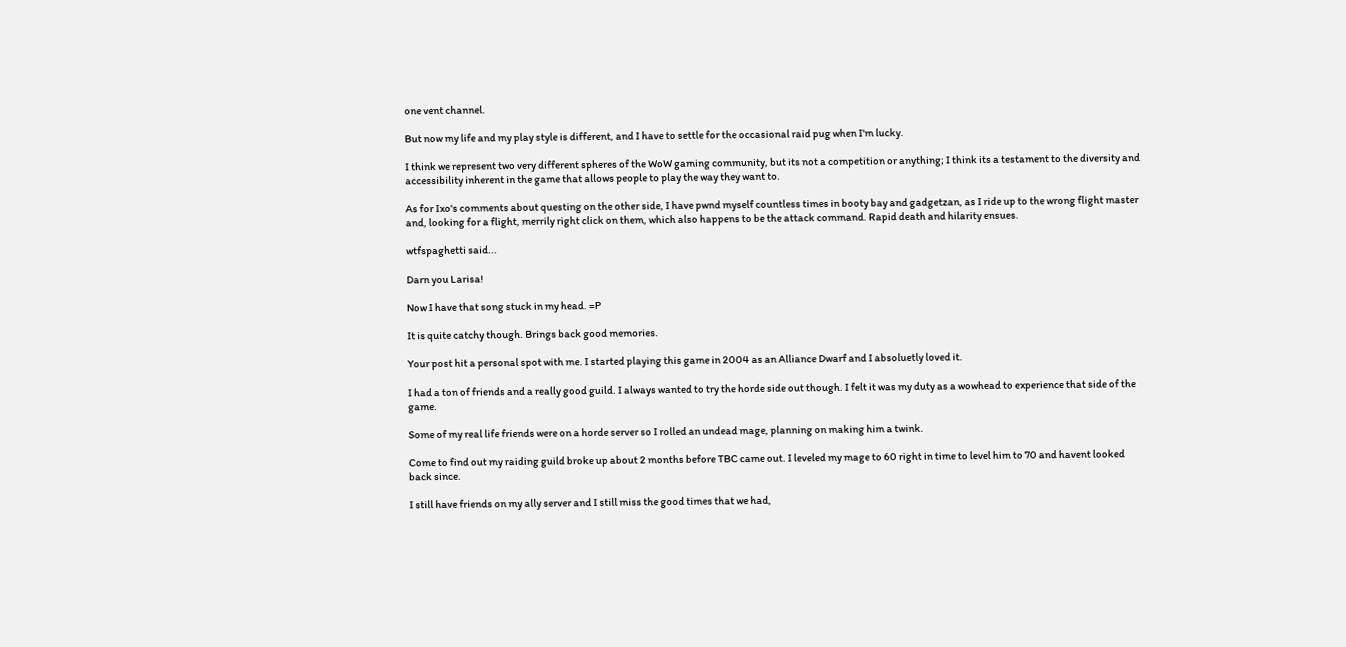one vent channel.

But now my life and my play style is different, and I have to settle for the occasional raid pug when I'm lucky.

I think we represent two very different spheres of the WoW gaming community, but its not a competition or anything; I think its a testament to the diversity and accessibility inherent in the game that allows people to play the way they want to.

As for Ixo's comments about questing on the other side, I have pwnd myself countless times in booty bay and gadgetzan, as I ride up to the wrong flight master and, looking for a flight, merrily right click on them, which also happens to be the attack command. Rapid death and hilarity ensues.

wtfspaghetti said...

Darn you Larisa!

Now I have that song stuck in my head. =P

It is quite catchy though. Brings back good memories.

Your post hit a personal spot with me. I started playing this game in 2004 as an Alliance Dwarf and I absoluetly loved it.

I had a ton of friends and a really good guild. I always wanted to try the horde side out though. I felt it was my duty as a wowhead to experience that side of the game.

Some of my real life friends were on a horde server so I rolled an undead mage, planning on making him a twink.

Come to find out my raiding guild broke up about 2 months before TBC came out. I leveled my mage to 60 right in time to level him to 70 and havent looked back since.

I still have friends on my ally server and I still miss the good times that we had,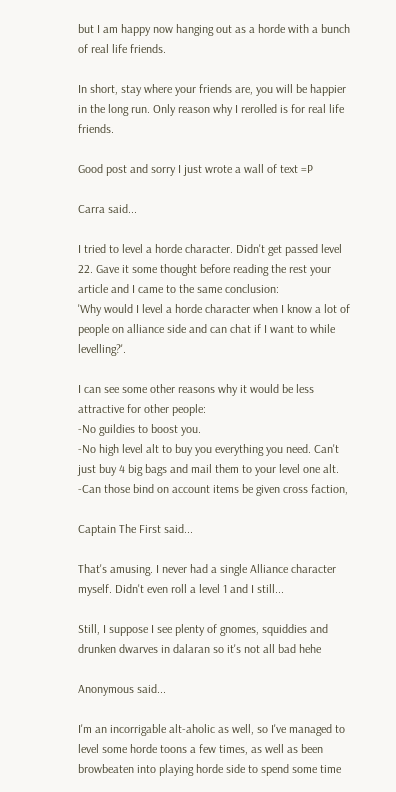but I am happy now hanging out as a horde with a bunch of real life friends.

In short, stay where your friends are, you will be happier in the long run. Only reason why I rerolled is for real life friends.

Good post and sorry I just wrote a wall of text =P

Carra said...

I tried to level a horde character. Didn't get passed level 22. Gave it some thought before reading the rest your article and I came to the same conclusion:
'Why would I level a horde character when I know a lot of people on alliance side and can chat if I want to while levelling?'.

I can see some other reasons why it would be less attractive for other people:
-No guildies to boost you.
-No high level alt to buy you everything you need. Can't just buy 4 big bags and mail them to your level one alt.
-Can those bind on account items be given cross faction,

Captain The First said...

That's amusing. I never had a single Alliance character myself. Didn't even roll a level 1 and I still...

Still, I suppose I see plenty of gnomes, squiddies and drunken dwarves in dalaran so it's not all bad hehe

Anonymous said...

I'm an incorrigable alt-aholic as well, so I've managed to level some horde toons a few times, as well as been browbeaten into playing horde side to spend some time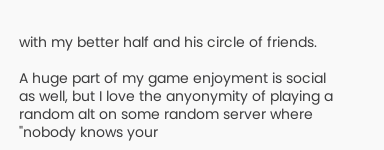with my better half and his circle of friends.

A huge part of my game enjoyment is social as well, but I love the anyonymity of playing a random alt on some random server where "nobody knows your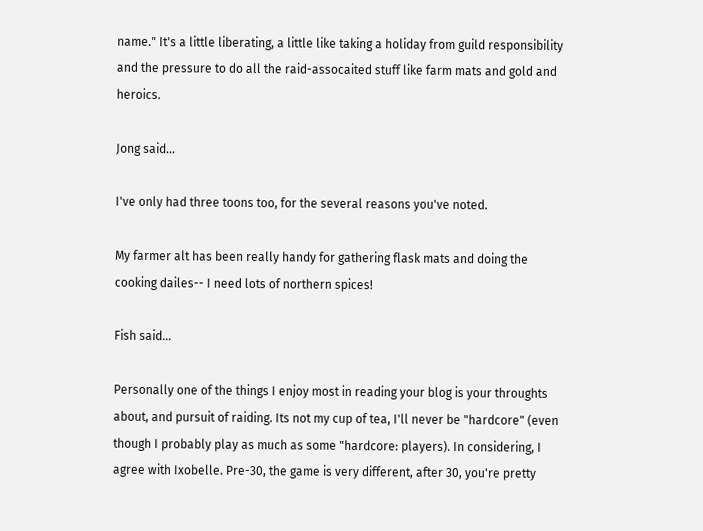name." It's a little liberating, a little like taking a holiday from guild responsibility and the pressure to do all the raid-assocaited stuff like farm mats and gold and heroics.

Jong said...

I've only had three toons too, for the several reasons you've noted.

My farmer alt has been really handy for gathering flask mats and doing the cooking dailes-- I need lots of northern spices!

Fish said...

Personally one of the things I enjoy most in reading your blog is your throughts about, and pursuit of raiding. Its not my cup of tea, I'll never be "hardcore" (even though I probably play as much as some "hardcore: players). In considering, I agree with Ixobelle. Pre-30, the game is very different, after 30, you're pretty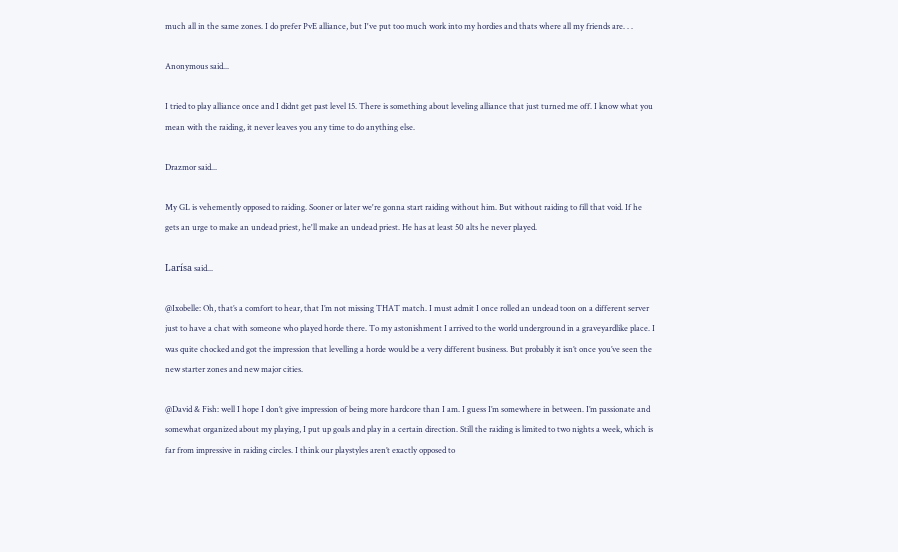much all in the same zones. I do prefer PvE alliance, but I've put too much work into my hordies and thats where all my friends are. . .

Anonymous said...

I tried to play alliance once and I didnt get past level 15. There is something about leveling alliance that just turned me off. I know what you mean with the raiding, it never leaves you any time to do anything else.

Drazmor said...

My GL is vehemently opposed to raiding. Sooner or later we're gonna start raiding without him. But without raiding to fill that void. If he gets an urge to make an undead priest, he'll make an undead priest. He has at least 50 alts he never played.

Larísa said...

@Ixobelle: Oh, that’s a comfort to hear, that I’m not missing THAT match. I must admit I once rolled an undead toon on a different server just to have a chat with someone who played horde there. To my astonishment I arrived to the world underground in a graveyardlike place. I was quite chocked and got the impression that levelling a horde would be a very different business. But probably it isn’t once you’ve seen the new starter zones and new major cities.

@David & Fish: well I hope I don’t give impression of being more hardcore than I am. I guess I’m somewhere in between. I’m passionate and somewhat organized about my playing, I put up goals and play in a certain direction. Still the raiding is limited to two nights a week, which is far from impressive in raiding circles. I think our playstyles aren’t exactly opposed to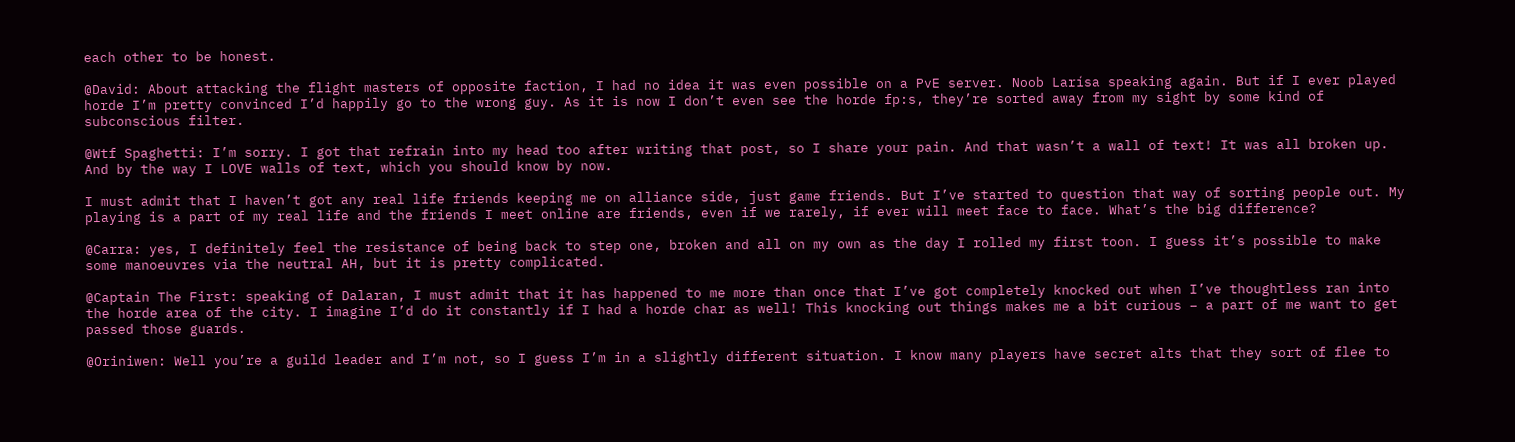each other to be honest.

@David: About attacking the flight masters of opposite faction, I had no idea it was even possible on a PvE server. Noob Larísa speaking again. But if I ever played horde I’m pretty convinced I’d happily go to the wrong guy. As it is now I don’t even see the horde fp:s, they’re sorted away from my sight by some kind of subconscious filter.

@Wtf Spaghetti: I’m sorry. I got that refrain into my head too after writing that post, so I share your pain. And that wasn’t a wall of text! It was all broken up. And by the way I LOVE walls of text, which you should know by now.

I must admit that I haven’t got any real life friends keeping me on alliance side, just game friends. But I’ve started to question that way of sorting people out. My playing is a part of my real life and the friends I meet online are friends, even if we rarely, if ever will meet face to face. What’s the big difference?

@Carra: yes, I definitely feel the resistance of being back to step one, broken and all on my own as the day I rolled my first toon. I guess it’s possible to make some manoeuvres via the neutral AH, but it is pretty complicated.

@Captain The First: speaking of Dalaran, I must admit that it has happened to me more than once that I’ve got completely knocked out when I’ve thoughtless ran into the horde area of the city. I imagine I’d do it constantly if I had a horde char as well! This knocking out things makes me a bit curious – a part of me want to get passed those guards.

@Oriniwen: Well you’re a guild leader and I’m not, so I guess I’m in a slightly different situation. I know many players have secret alts that they sort of flee to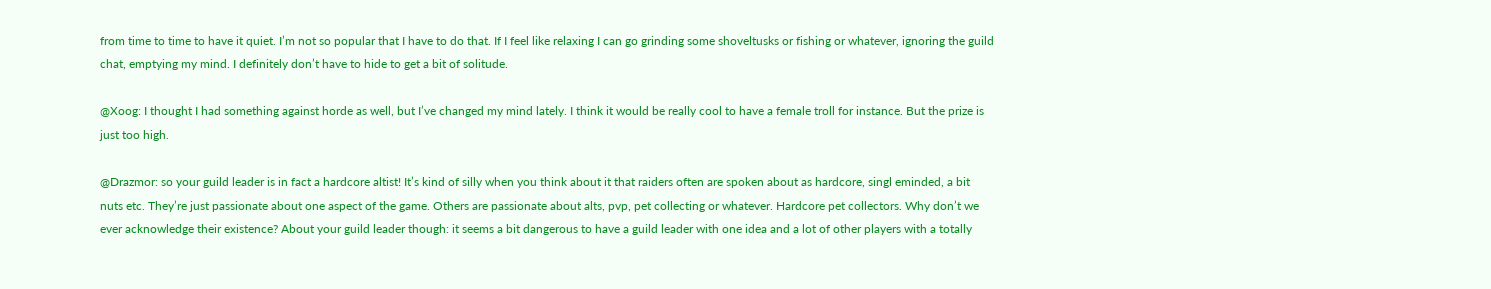from time to time to have it quiet. I’m not so popular that I have to do that. If I feel like relaxing I can go grinding some shoveltusks or fishing or whatever, ignoring the guild chat, emptying my mind. I definitely don’t have to hide to get a bit of solitude.

@Xoog: I thought I had something against horde as well, but I’ve changed my mind lately. I think it would be really cool to have a female troll for instance. But the prize is just too high.

@Drazmor: so your guild leader is in fact a hardcore altist! It’s kind of silly when you think about it that raiders often are spoken about as hardcore, singl eminded, a bit nuts etc. They’re just passionate about one aspect of the game. Others are passionate about alts, pvp, pet collecting or whatever. Hardcore pet collectors. Why don’t we ever acknowledge their existence? About your guild leader though: it seems a bit dangerous to have a guild leader with one idea and a lot of other players with a totally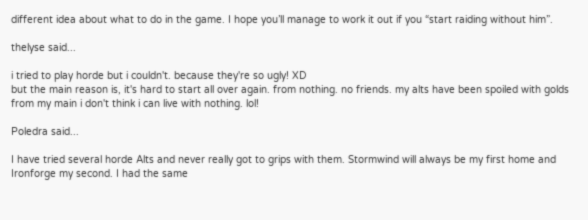different idea about what to do in the game. I hope you’ll manage to work it out if you “start raiding without him”.

thelyse said...

i tried to play horde but i couldn't. because they're so ugly! XD
but the main reason is, it's hard to start all over again. from nothing. no friends. my alts have been spoiled with golds from my main i don't think i can live with nothing. lol!

Poledra said...

I have tried several horde Alts and never really got to grips with them. Stormwind will always be my first home and Ironforge my second. I had the same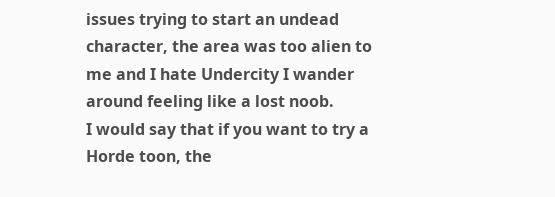issues trying to start an undead character, the area was too alien to me and I hate Undercity I wander around feeling like a lost noob.
I would say that if you want to try a Horde toon, the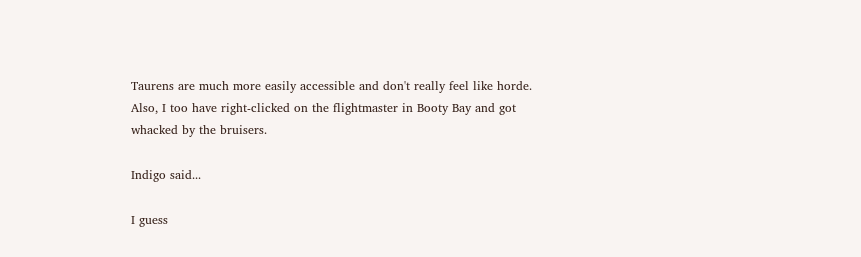Taurens are much more easily accessible and don't really feel like horde.
Also, I too have right-clicked on the flightmaster in Booty Bay and got whacked by the bruisers.

Indigo said...

I guess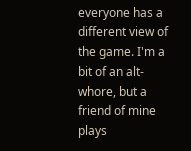everyone has a different view of the game. I'm a bit of an alt-whore, but a friend of mine plays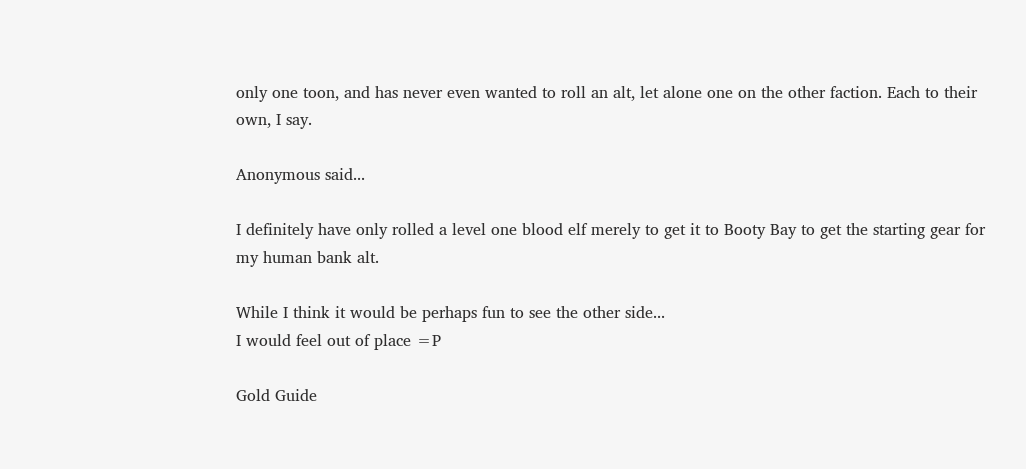only one toon, and has never even wanted to roll an alt, let alone one on the other faction. Each to their own, I say.

Anonymous said...

I definitely have only rolled a level one blood elf merely to get it to Booty Bay to get the starting gear for my human bank alt.

While I think it would be perhaps fun to see the other side...
I would feel out of place =P

Gold Guide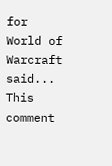for World of Warcraft said...
This comment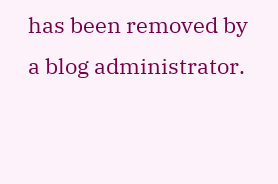has been removed by a blog administrator.